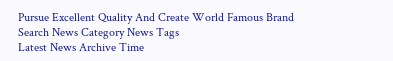Pursue Excellent Quality And Create World Famous Brand
Search News Category News Tags
Latest News Archive Time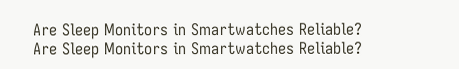Are Sleep Monitors in Smartwatches Reliable?
Are Sleep Monitors in Smartwatches Reliable?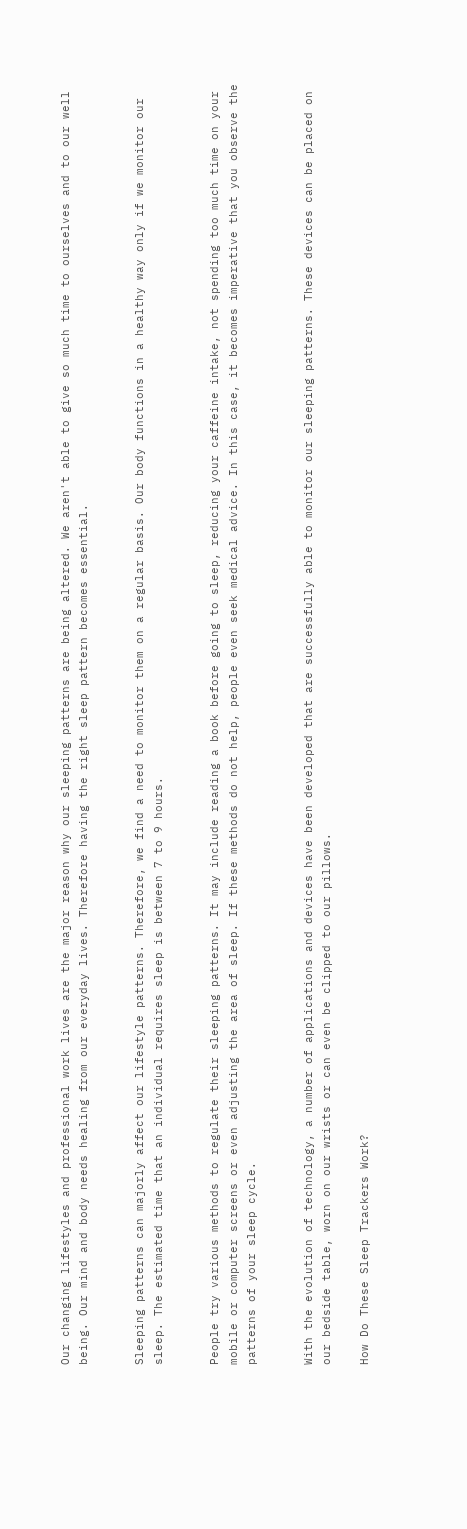Our changing lifestyles and professional work lives are the major reason why our sleeping patterns are being altered. We aren't able to give so much time to ourselves and to our well being. Our mind and body needs healing from our everyday lives. Therefore having the right sleep pattern becomes essential.


Sleeping patterns can majorly affect our lifestyle patterns. Therefore, we find a need to monitor them on a regular basis. Our body functions in a healthy way only if we monitor our sleep. The estimated time that an individual requires sleep is between 7 to 9 hours.


People try various methods to regulate their sleeping patterns. It may include reading a book before going to sleep, reducing your caffeine intake, not spending too much time on your mobile or computer screens or even adjusting the area of sleep. If these methods do not help, people even seek medical advice. In this case, it becomes imperative that you observe the patterns of your sleep cycle.


With the evolution of technology, a number of applications and devices have been developed that are successfully able to monitor our sleeping patterns. These devices can be placed on our bedside table, worn on our wrists or can even be clipped to our pillows.

How Do These Sleep Trackers Work?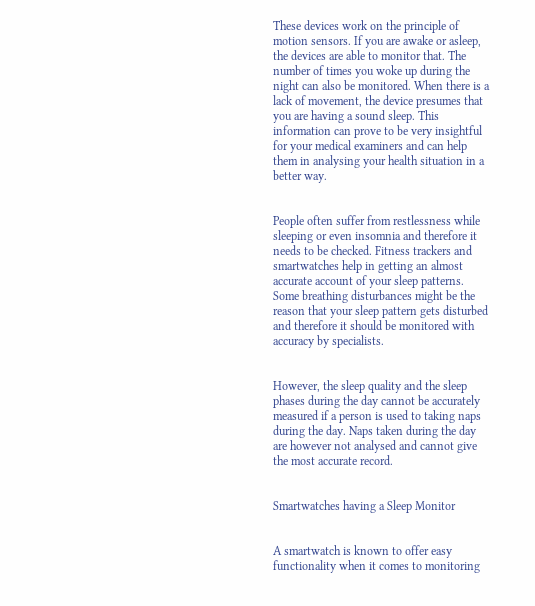These devices work on the principle of motion sensors. If you are awake or asleep, the devices are able to monitor that. The number of times you woke up during the night can also be monitored. When there is a lack of movement, the device presumes that you are having a sound sleep. This information can prove to be very insightful for your medical examiners and can help them in analysing your health situation in a better way.


People often suffer from restlessness while sleeping or even insomnia and therefore it needs to be checked. Fitness trackers and smartwatches help in getting an almost accurate account of your sleep patterns. Some breathing disturbances might be the reason that your sleep pattern gets disturbed and therefore it should be monitored with accuracy by specialists.


However, the sleep quality and the sleep phases during the day cannot be accurately measured if a person is used to taking naps during the day. Naps taken during the day are however not analysed and cannot give the most accurate record.


Smartwatches having a Sleep Monitor


A smartwatch is known to offer easy functionality when it comes to monitoring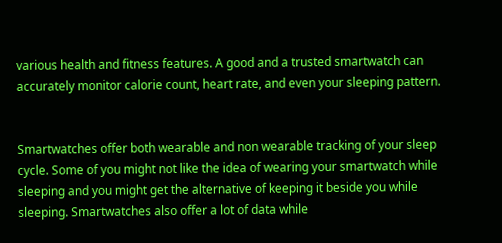various health and fitness features. A good and a trusted smartwatch can accurately monitor calorie count, heart rate, and even your sleeping pattern.


Smartwatches offer both wearable and non wearable tracking of your sleep cycle. Some of you might not like the idea of wearing your smartwatch while sleeping and you might get the alternative of keeping it beside you while sleeping. Smartwatches also offer a lot of data while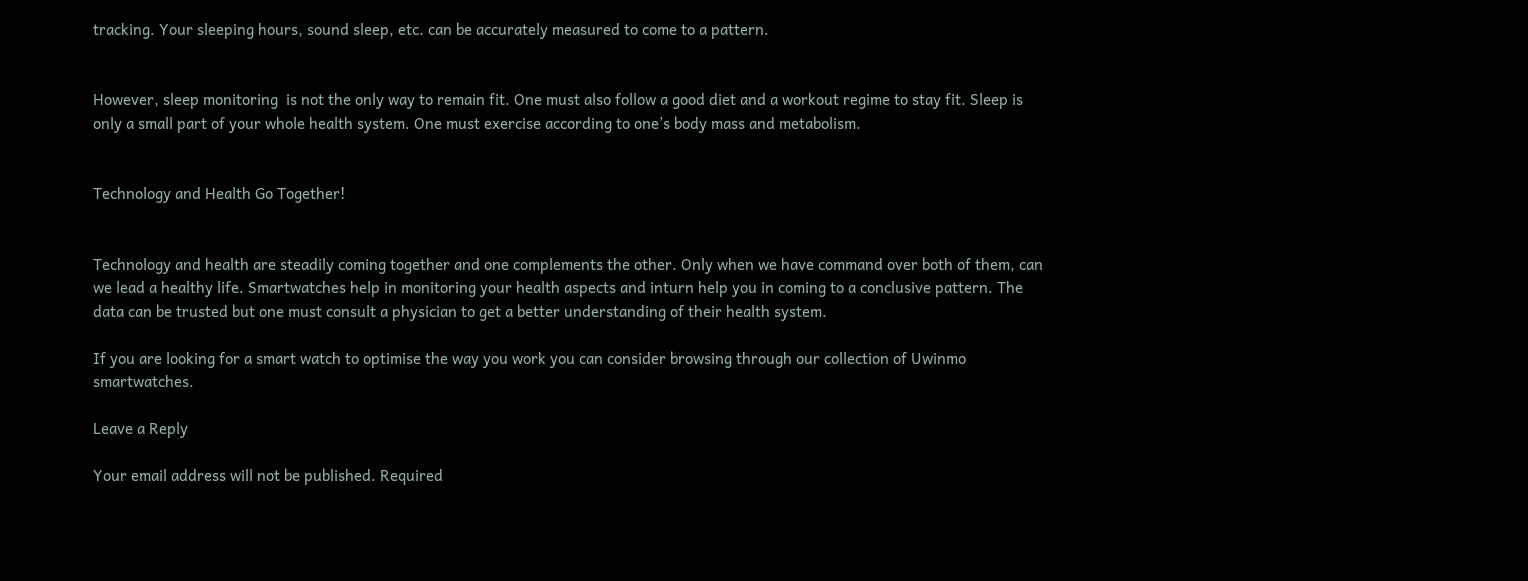tracking. Your sleeping hours, sound sleep, etc. can be accurately measured to come to a pattern.


However, sleep monitoring  is not the only way to remain fit. One must also follow a good diet and a workout regime to stay fit. Sleep is only a small part of your whole health system. One must exercise according to one’s body mass and metabolism.


Technology and Health Go Together!


Technology and health are steadily coming together and one complements the other. Only when we have command over both of them, can we lead a healthy life. Smartwatches help in monitoring your health aspects and inturn help you in coming to a conclusive pattern. The data can be trusted but one must consult a physician to get a better understanding of their health system.

If you are looking for a smart watch to optimise the way you work you can consider browsing through our collection of Uwinmo smartwatches.

Leave a Reply

Your email address will not be published. Required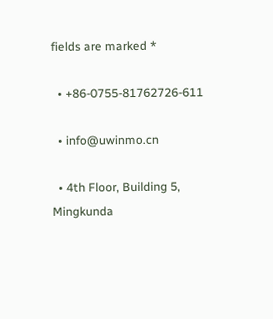fields are marked *

  • +86-0755-81762726-611

  • info@uwinmo.cn

  • 4th Floor, Building 5, Mingkunda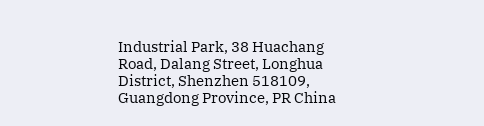Industrial Park, 38 Huachang Road, Dalang Street, Longhua District, Shenzhen 518109, Guangdong Province, PR China